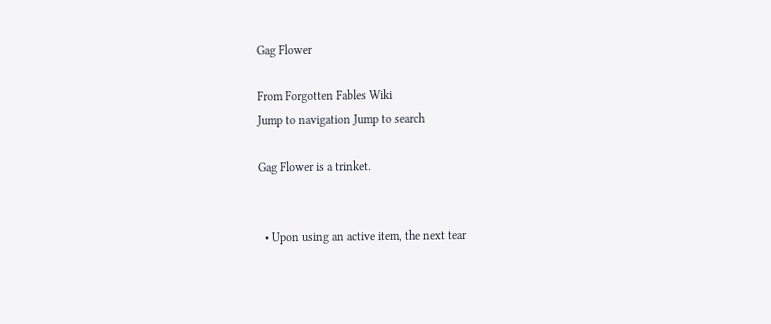Gag Flower

From Forgotten Fables Wiki
Jump to navigation Jump to search

Gag Flower is a trinket.


  • Upon using an active item, the next tear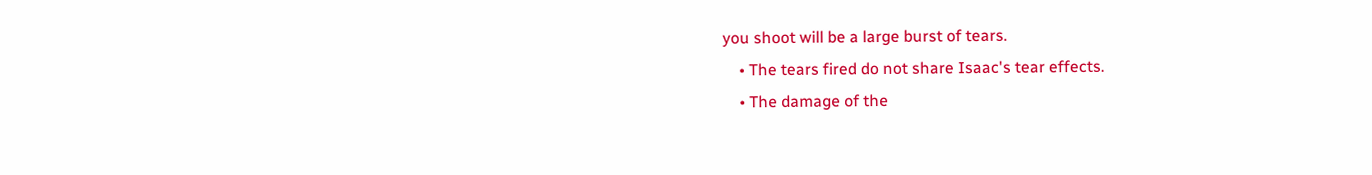you shoot will be a large burst of tears.
    • The tears fired do not share Isaac's tear effects.
    • The damage of the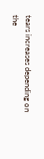tears increases depending on the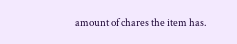amount of chares the item has.